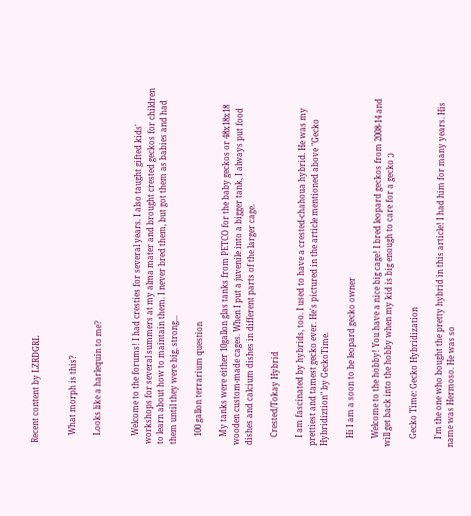Recent content by LZRDGRL


    What morph is this?

    Looks like a harlequin to me?


    Welcome to the forums! I had cresties for several years. I also taught gifted kids' workshops for several summers at my alma mater and brought crested geckos for children to learn about how to maintain them. I never bred them, but got them as babies and had them until they were big, strong...

    100 gallon terrarium question

    My tanks were either 10gallon glas tanks from PETCO for the baby geckos or 48x18x18 wooden custom-made cages. When I put a juvenile into a bigger tank, I always put food dishes and calcium dishes in different parts of the larger cage.

    Crested/Tokay Hybrid

    I am fascinated by hybrids, too. I used to have a crested-chahoua hybrid. He was my prettiest and tamest gecko ever. He's pictured in the article mentioned above "Gecko Hybridiztion" by GeckoTime.

    Hi I am a soon to be leopard gecko owner

    Welcome to the hobby! You have a nice big cage! I bred leopard geckos from 2008-14 and will get back into the hobby when my kid is big enough to care for a gecko ;)

    Gecko Time: Gecko Hybridization

    I'm the one who bought the pretty hybrid in this article! I had him for many years. His name was Hermoso. He was so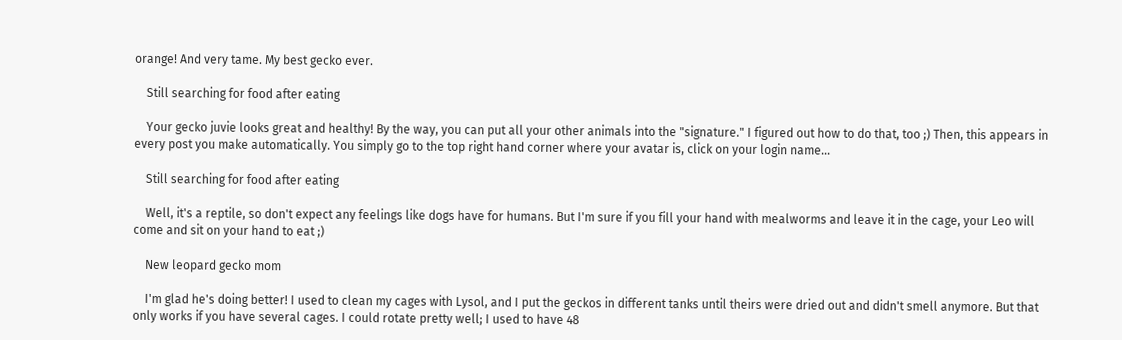orange! And very tame. My best gecko ever.

    Still searching for food after eating

    Your gecko juvie looks great and healthy! By the way, you can put all your other animals into the "signature." I figured out how to do that, too ;) Then, this appears in every post you make automatically. You simply go to the top right hand corner where your avatar is, click on your login name...

    Still searching for food after eating

    Well, it's a reptile, so don't expect any feelings like dogs have for humans. But I'm sure if you fill your hand with mealworms and leave it in the cage, your Leo will come and sit on your hand to eat ;)

    New leopard gecko mom

    I'm glad he's doing better! I used to clean my cages with Lysol, and I put the geckos in different tanks until theirs were dried out and didn't smell anymore. But that only works if you have several cages. I could rotate pretty well; I used to have 48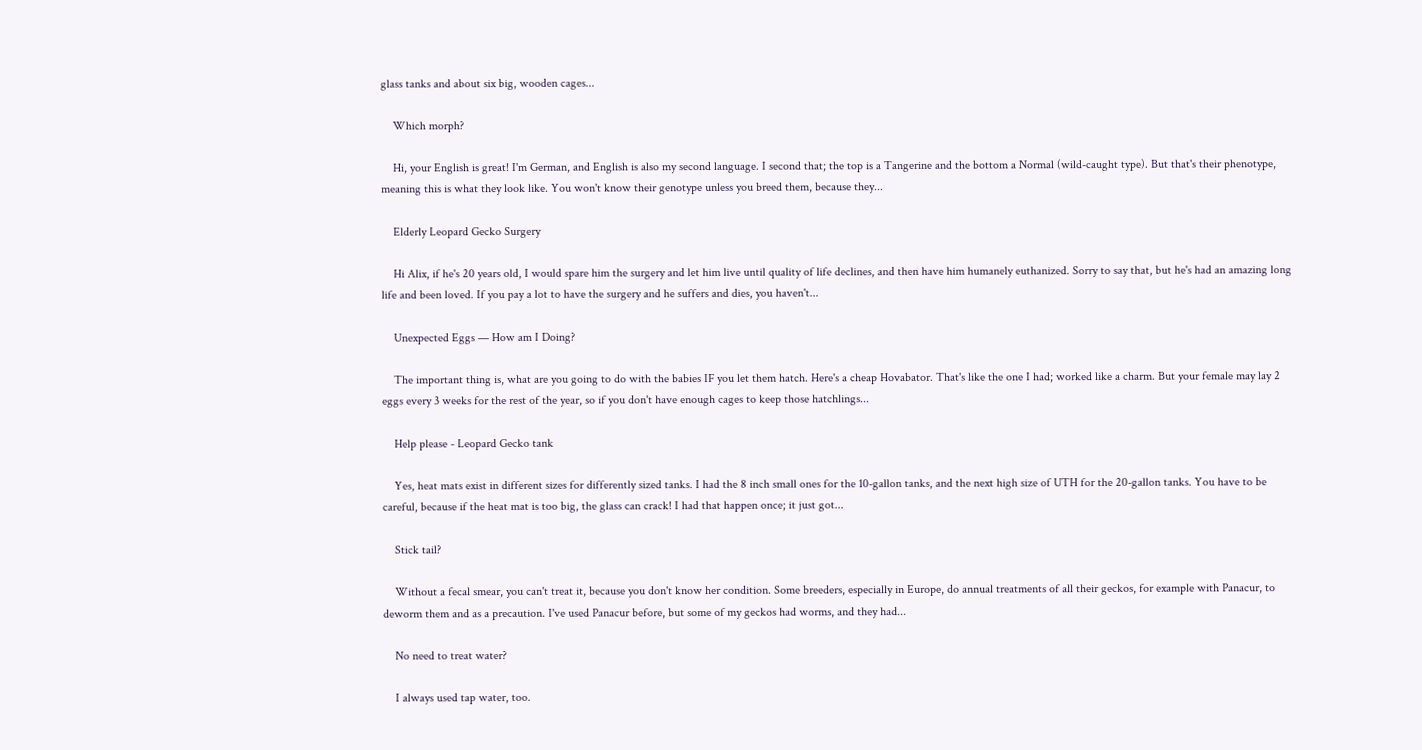glass tanks and about six big, wooden cages...

    Which morph?

    Hi, your English is great! I'm German, and English is also my second language. I second that; the top is a Tangerine and the bottom a Normal (wild-caught type). But that's their phenotype, meaning this is what they look like. You won't know their genotype unless you breed them, because they...

    Elderly Leopard Gecko Surgery

    Hi Alix, if he's 20 years old, I would spare him the surgery and let him live until quality of life declines, and then have him humanely euthanized. Sorry to say that, but he's had an amazing long life and been loved. If you pay a lot to have the surgery and he suffers and dies, you haven't...

    Unexpected Eggs — How am I Doing?

    The important thing is, what are you going to do with the babies IF you let them hatch. Here's a cheap Hovabator. That's like the one I had; worked like a charm. But your female may lay 2 eggs every 3 weeks for the rest of the year, so if you don't have enough cages to keep those hatchlings...

    Help please - Leopard Gecko tank

    Yes, heat mats exist in different sizes for differently sized tanks. I had the 8 inch small ones for the 10-gallon tanks, and the next high size of UTH for the 20-gallon tanks. You have to be careful, because if the heat mat is too big, the glass can crack! I had that happen once; it just got...

    Stick tail?

    Without a fecal smear, you can't treat it, because you don't know her condition. Some breeders, especially in Europe, do annual treatments of all their geckos, for example with Panacur, to deworm them and as a precaution. I've used Panacur before, but some of my geckos had worms, and they had...

    No need to treat water?

    I always used tap water, too.